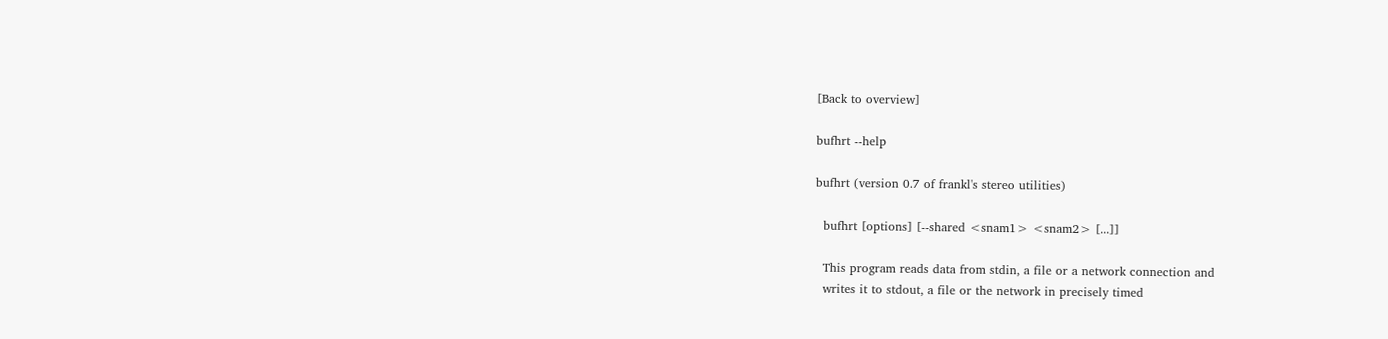[Back to overview]

bufhrt --help

bufhrt (version 0.7 of frankl's stereo utilities)

  bufhrt [options] [--shared <snam1> <snam2> [...]]

  This program reads data from stdin, a file or a network connection and
  writes it to stdout, a file or the network in precisely timed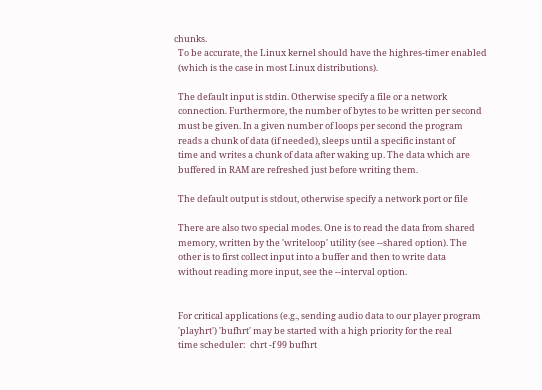chunks.
  To be accurate, the Linux kernel should have the highres-timer enabled
  (which is the case in most Linux distributions).

  The default input is stdin. Otherwise specify a file or a network
  connection. Furthermore, the number of bytes to be written per second
  must be given. In a given number of loops per second the program
  reads a chunk of data (if needed), sleeps until a specific instant of
  time and writes a chunk of data after waking up. The data which are
  buffered in RAM are refreshed just before writing them.

  The default output is stdout, otherwise specify a network port or file

  There are also two special modes. One is to read the data from shared
  memory, written by the 'writeloop' utility (see --shared option). The
  other is to first collect input into a buffer and then to write data
  without reading more input, see the --interval option.


  For critical applications (e.g., sending audio data to our player program
  'playhrt') 'bufhrt' may be started with a high priority for the real
  time scheduler:  chrt -f 99 bufhrt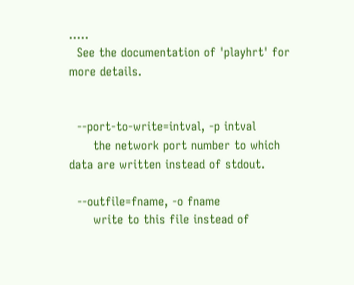.....
  See the documentation of 'playhrt' for more details.


  --port-to-write=intval, -p intval
      the network port number to which data are written instead of stdout.

  --outfile=fname, -o fname
      write to this file instead of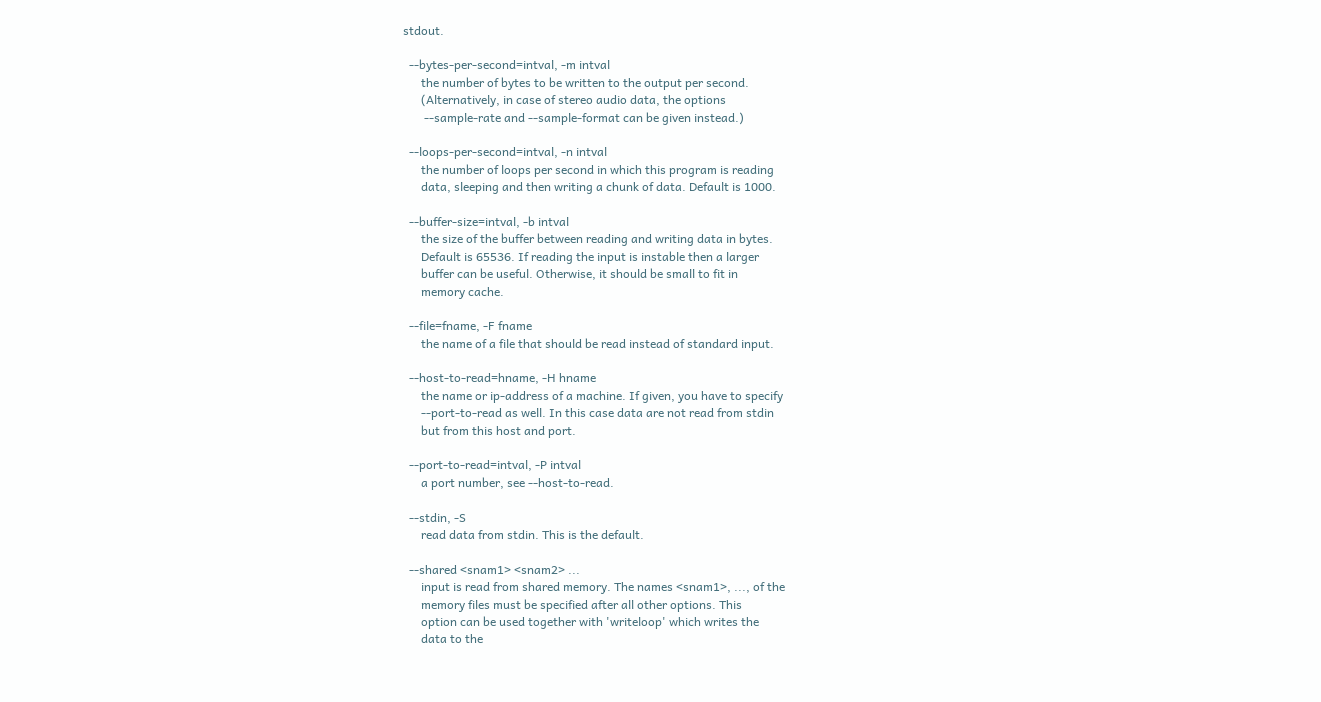stdout.

  --bytes-per-second=intval, -m intval
      the number of bytes to be written to the output per second.
      (Alternatively, in case of stereo audio data, the options
       --sample-rate and --sample-format can be given instead.)

  --loops-per-second=intval, -n intval
      the number of loops per second in which this program is reading
      data, sleeping and then writing a chunk of data. Default is 1000.

  --buffer-size=intval, -b intval
      the size of the buffer between reading and writing data in bytes.
      Default is 65536. If reading the input is instable then a larger
      buffer can be useful. Otherwise, it should be small to fit in
      memory cache.

  --file=fname, -F fname
      the name of a file that should be read instead of standard input.

  --host-to-read=hname, -H hname
      the name or ip-address of a machine. If given, you have to specify
      --port-to-read as well. In this case data are not read from stdin
      but from this host and port.

  --port-to-read=intval, -P intval
      a port number, see --host-to-read.

  --stdin, -S
      read data from stdin. This is the default.

  --shared <snam1> <snam2> ...
      input is read from shared memory. The names <snam1>, ..., of the
      memory files must be specified after all other options. This
      option can be used together with 'writeloop' which writes the
      data to the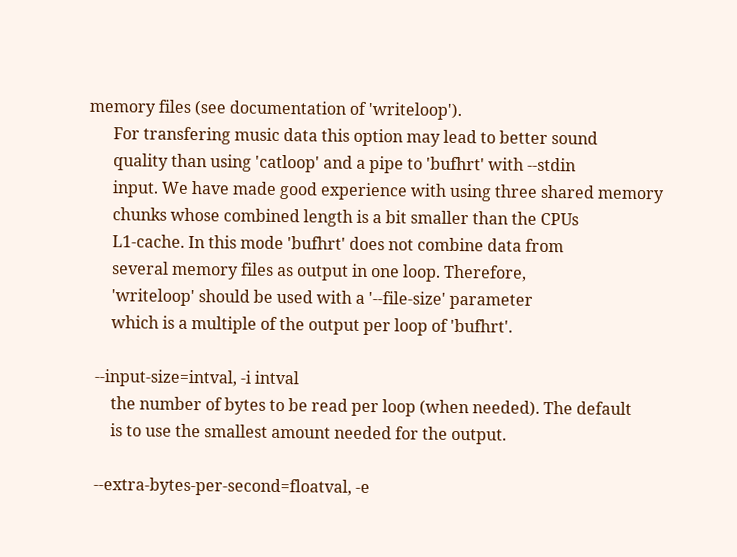memory files (see documentation of 'writeloop').
      For transfering music data this option may lead to better sound
      quality than using 'catloop' and a pipe to 'bufhrt' with --stdin
      input. We have made good experience with using three shared memory
      chunks whose combined length is a bit smaller than the CPUs
      L1-cache. In this mode 'bufhrt' does not combine data from
      several memory files as output in one loop. Therefore,
      'writeloop' should be used with a '--file-size' parameter
      which is a multiple of the output per loop of 'bufhrt'.

  --input-size=intval, -i intval
      the number of bytes to be read per loop (when needed). The default
      is to use the smallest amount needed for the output.

  --extra-bytes-per-second=floatval, -e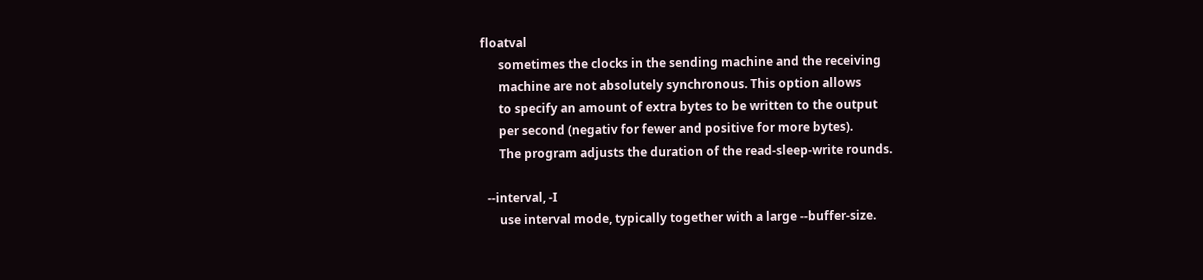floatval
      sometimes the clocks in the sending machine and the receiving
      machine are not absolutely synchronous. This option allows
      to specify an amount of extra bytes to be written to the output
      per second (negativ for fewer and positive for more bytes).
      The program adjusts the duration of the read-sleep-write rounds.

  --interval, -I
      use interval mode, typically together with a large --buffer-size.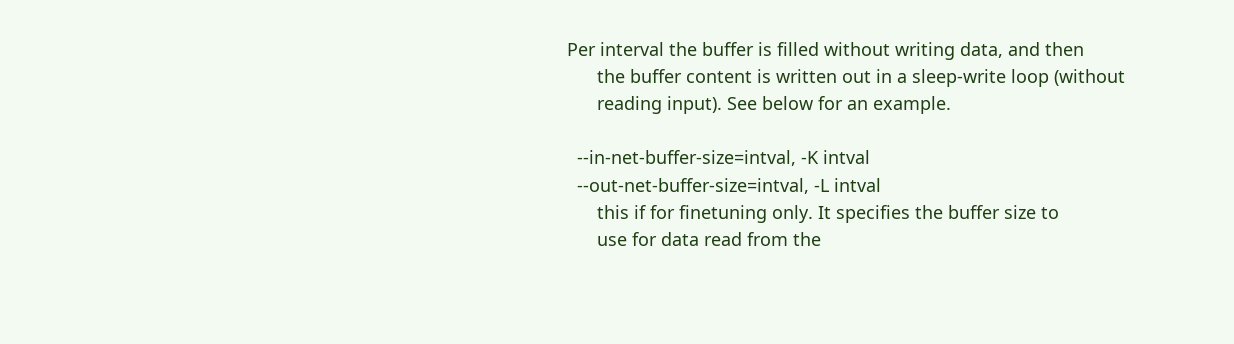Per interval the buffer is filled without writing data, and then
      the buffer content is written out in a sleep-write loop (without
      reading input). See below for an example.

  --in-net-buffer-size=intval, -K intval
  --out-net-buffer-size=intval, -L intval
      this if for finetuning only. It specifies the buffer size to
      use for data read from the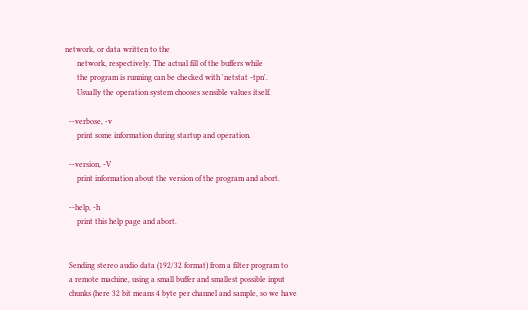network, or data written to the
      network, respectively. The actual fill of the buffers while
      the program is running can be checked with 'netstat -tpn'.
      Usually the operation system chooses sensible values itself.

  --verbose, -v
      print some information during startup and operation.

  --version, -V
      print information about the version of the program and abort.

  --help, -h
      print this help page and abort.


  Sending stereo audio data (192/32 format) from a filter program to
  a remote machine, using a small buffer and smallest possible input
  chunks (here 32 bit means 4 byte per channel and sample, so we have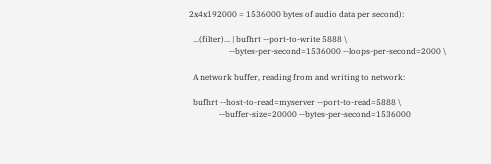2x4x192000 = 1536000 bytes of audio data per second):

  ...(filter)... | bufhrt --port-to-write 5888 \
                    --bytes-per-second=1536000 --loops-per-second=2000 \

  A network buffer, reading from and writing to network:

  bufhrt --host-to-read=myserver --port-to-read=5888 \
               --buffer-size=20000 --bytes-per-second=1536000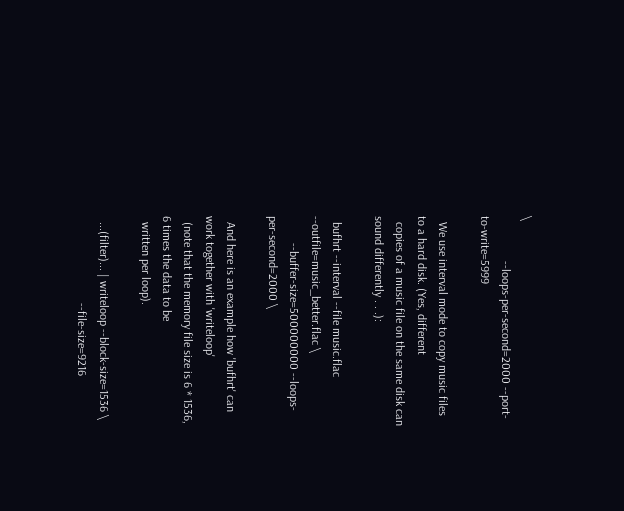\
               --loops-per-second=2000 --port-to-write=5999

  We use interval mode to copy music files to a hard disk. (Yes, different
  copies of a music file on the same disk can sound differently . . .):

  bufhrt --interval --file music.flac --outfile=music_better.flac \
         --buffer-size=500000000 --loops-per-second=2000 \

  And here is an example how 'bufhrt' can work together with 'writeloop'
  (note that the memory file size is 6 * 1536, 6 times the data to be
  written per loop).

  ...(filter)... | writeloop --block-size=1536 \
                             --file-size=9216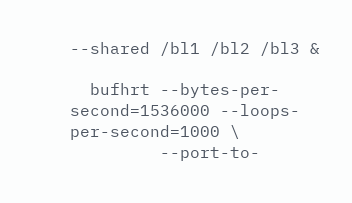--shared /bl1 /bl2 /bl3 &

  bufhrt --bytes-per-second=1536000 --loops-per-second=1000 \
         --port-to-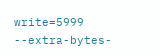write=5999 --extra-bytes-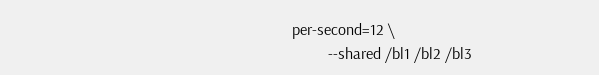per-second=12 \
         --shared /bl1 /bl2 /bl3